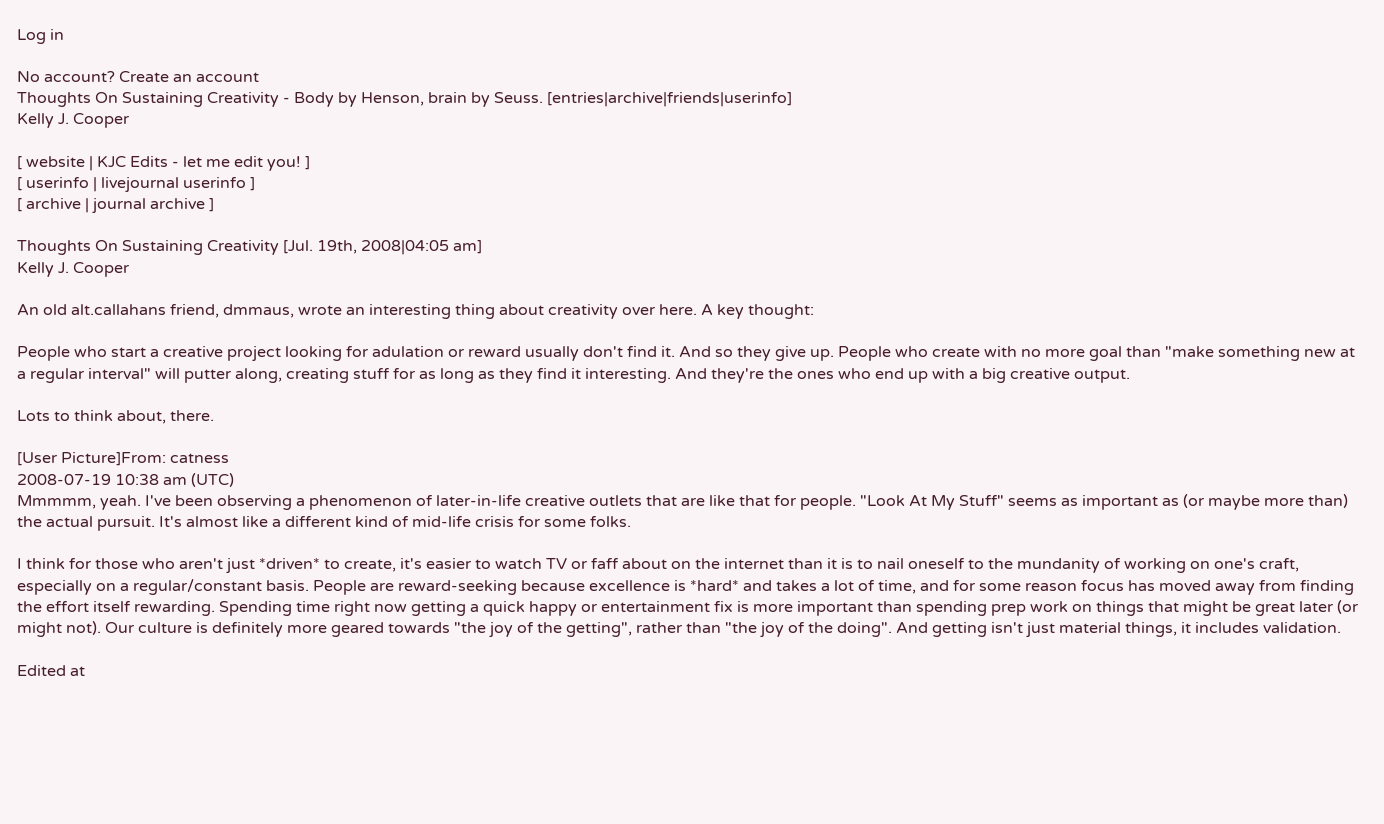Log in

No account? Create an account
Thoughts On Sustaining Creativity - Body by Henson, brain by Seuss. [entries|archive|friends|userinfo]
Kelly J. Cooper

[ website | KJC Edits - let me edit you! ]
[ userinfo | livejournal userinfo ]
[ archive | journal archive ]

Thoughts On Sustaining Creativity [Jul. 19th, 2008|04:05 am]
Kelly J. Cooper

An old alt.callahans friend, dmmaus, wrote an interesting thing about creativity over here. A key thought:

People who start a creative project looking for adulation or reward usually don't find it. And so they give up. People who create with no more goal than "make something new at a regular interval" will putter along, creating stuff for as long as they find it interesting. And they're the ones who end up with a big creative output.

Lots to think about, there.

[User Picture]From: catness
2008-07-19 10:38 am (UTC)
Mmmmm, yeah. I've been observing a phenomenon of later-in-life creative outlets that are like that for people. "Look At My Stuff" seems as important as (or maybe more than) the actual pursuit. It's almost like a different kind of mid-life crisis for some folks.

I think for those who aren't just *driven* to create, it's easier to watch TV or faff about on the internet than it is to nail oneself to the mundanity of working on one's craft, especially on a regular/constant basis. People are reward-seeking because excellence is *hard* and takes a lot of time, and for some reason focus has moved away from finding the effort itself rewarding. Spending time right now getting a quick happy or entertainment fix is more important than spending prep work on things that might be great later (or might not). Our culture is definitely more geared towards "the joy of the getting", rather than "the joy of the doing". And getting isn't just material things, it includes validation.

Edited at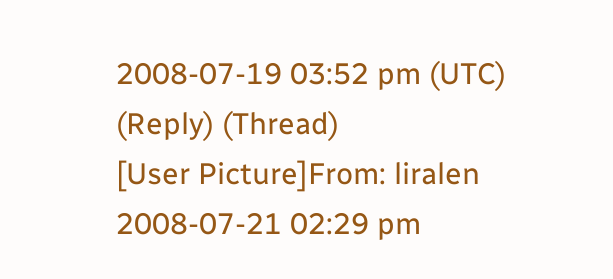2008-07-19 03:52 pm (UTC)
(Reply) (Thread)
[User Picture]From: liralen
2008-07-21 02:29 pm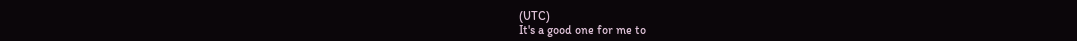(UTC)
It's a good one for me to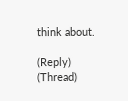think about.

(Reply) (Thread)